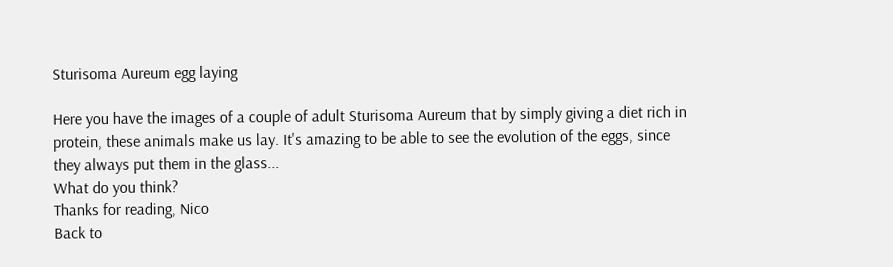Sturisoma Aureum egg laying

Here you have the images of a couple of adult Sturisoma Aureum that by simply giving a diet rich in protein, these animals make us lay. It's amazing to be able to see the evolution of the eggs, since they always put them in the glass...
What do you think?
Thanks for reading, Nico
Back to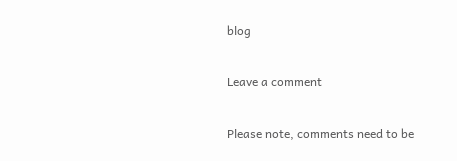blog

Leave a comment

Please note, comments need to be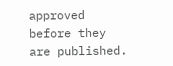approved before they are published.